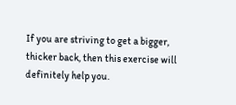If you are striving to get a bigger, thicker back, then this exercise will definitely help you.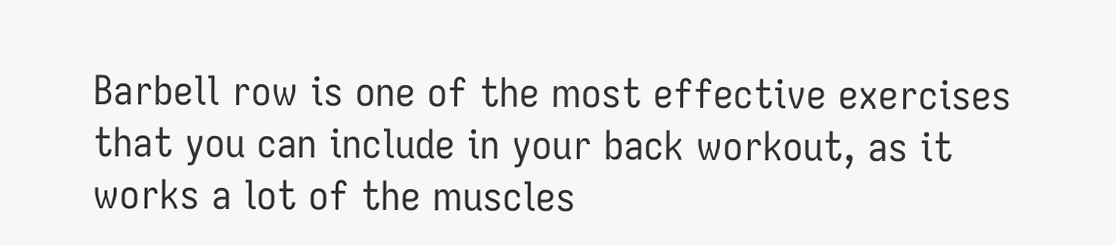Barbell row is one of the most effective exercises that you can include in your back workout, as it works a lot of the muscles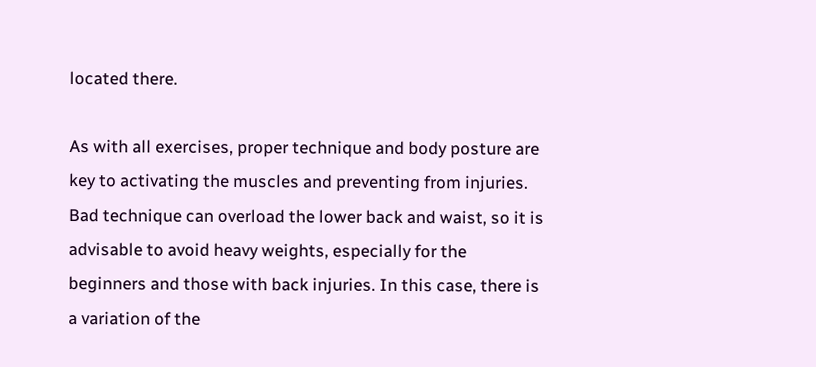located there.

As with all exercises, proper technique and body posture are key to activating the muscles and preventing from injuries. Bad technique can overload the lower back and waist, so it is advisable to avoid heavy weights, especially for the beginners and those with back injuries. In this case, there is a variation of the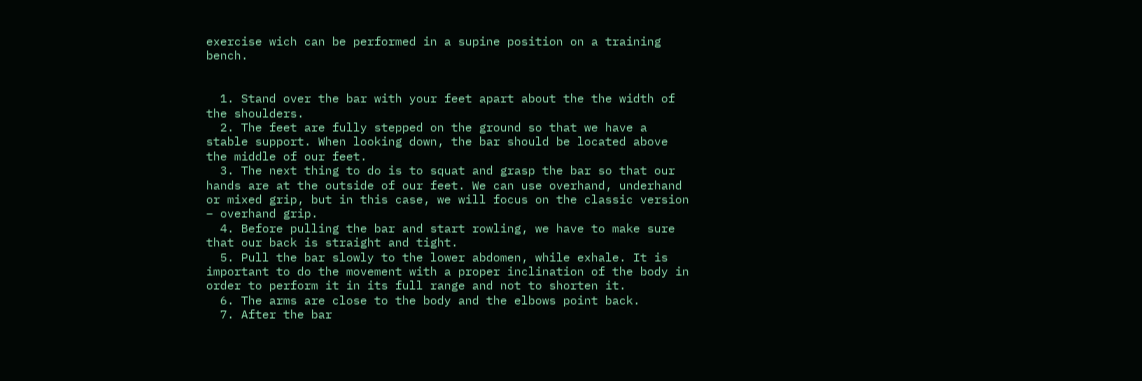exercise wich can be performed in a supine position on a training bench.


  1. Stand over the bar with your feet apart about the the width of the shoulders.
  2. The feet are fully stepped on the ground so that we have a stable support. When looking down, the bar should be located above the middle of our feet.
  3. The next thing to do is to squat and grasp the bar so that our hands are at the outside of our feet. We can use overhand, underhand or mixed grip, but in this case, we will focus on the classic version – overhand grip.
  4. Before pulling the bar and start rowling, we have to make sure that our back is straight and tight.
  5. Pull the bar slowly to the lower abdomen, while exhale. It is important to do the movement with a proper inclination of the body in order to perform it in its full range and not to shorten it.
  6. The arms are close to the body and the elbows point back.
  7. After the bar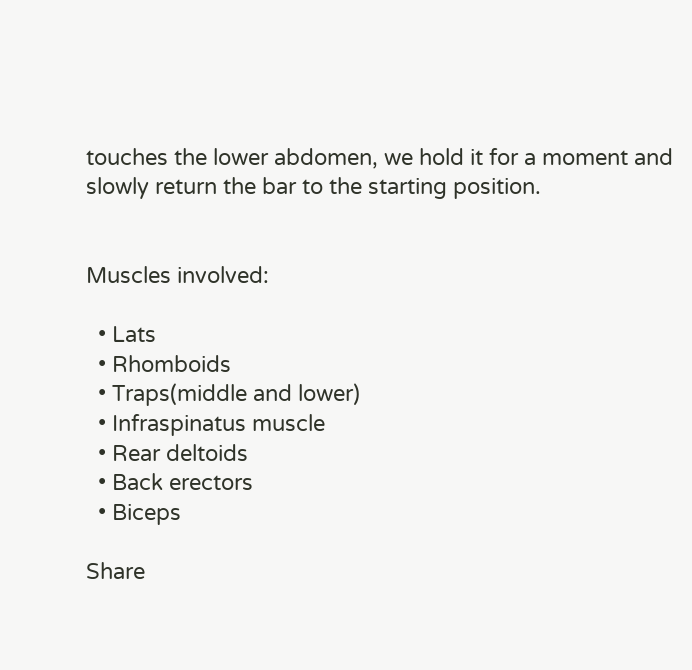touches the lower abdomen, we hold it for a moment and slowly return the bar to the starting position.


Muscles involved:

  • Lats
  • Rhomboids
  • Traps(middle and lower)
  • Infraspinatus muscle
  • Rear deltoids
  • Back erectors
  • Biceps

Share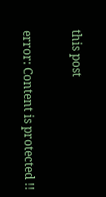this post

error: Content is protected !!